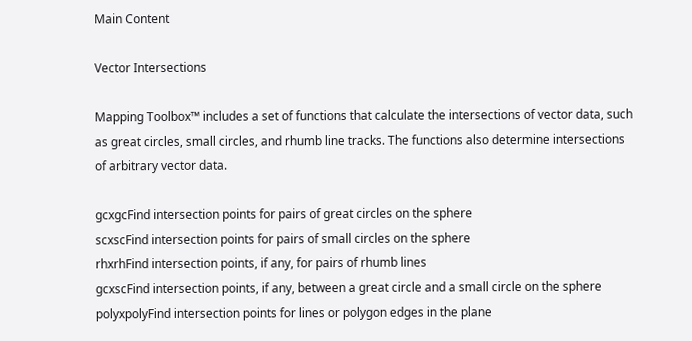Main Content

Vector Intersections

Mapping Toolbox™ includes a set of functions that calculate the intersections of vector data, such as great circles, small circles, and rhumb line tracks. The functions also determine intersections of arbitrary vector data.

gcxgcFind intersection points for pairs of great circles on the sphere
scxscFind intersection points for pairs of small circles on the sphere
rhxrhFind intersection points, if any, for pairs of rhumb lines
gcxscFind intersection points, if any, between a great circle and a small circle on the sphere
polyxpolyFind intersection points for lines or polygon edges in the plane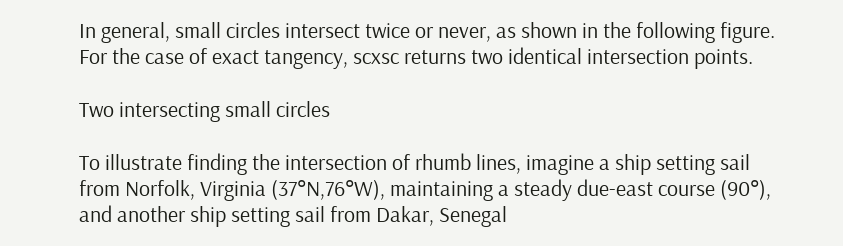In general, small circles intersect twice or never, as shown in the following figure. For the case of exact tangency, scxsc returns two identical intersection points.

Two intersecting small circles

To illustrate finding the intersection of rhumb lines, imagine a ship setting sail from Norfolk, Virginia (37°N,76°W), maintaining a steady due-east course (90°), and another ship setting sail from Dakar, Senegal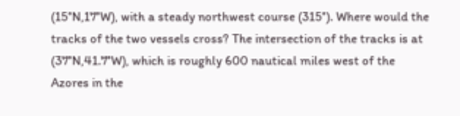(15°N,17°W), with a steady northwest course (315°). Where would the tracks of the two vessels cross? The intersection of the tracks is at (37°N,41.7°W), which is roughly 600 nautical miles west of the Azores in the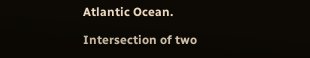Atlantic Ocean.

Intersection of two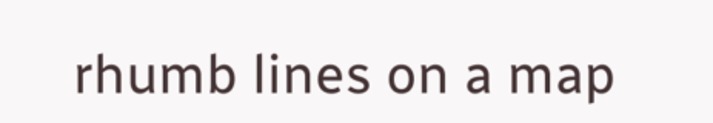rhumb lines on a map